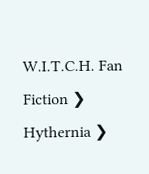W.I.T.C.H. Fan Fiction ❯ Hythernia ❯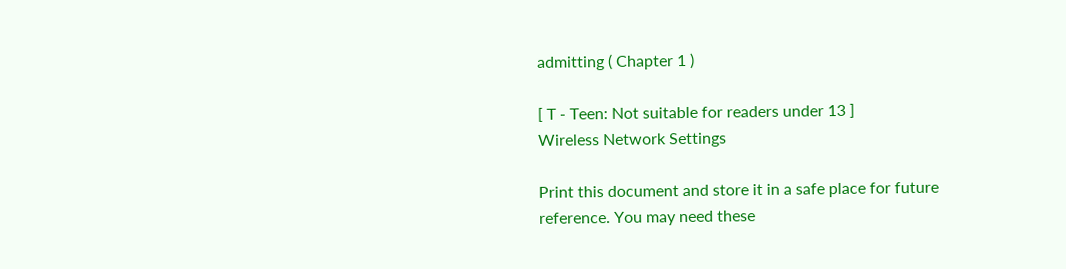admitting ( Chapter 1 )

[ T - Teen: Not suitable for readers under 13 ]
Wireless Network Settings

Print this document and store it in a safe place for future reference. You may need these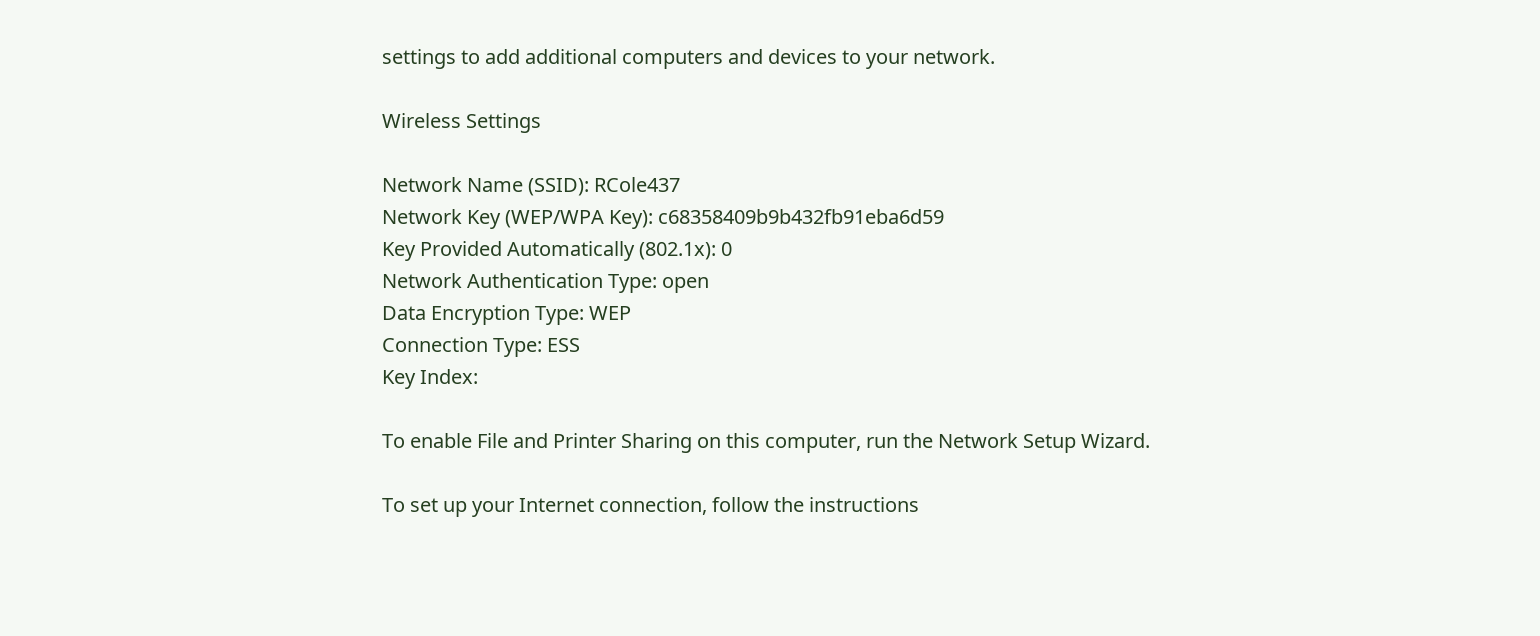settings to add additional computers and devices to your network.

Wireless Settings

Network Name (SSID): RCole437
Network Key (WEP/WPA Key): c68358409b9b432fb91eba6d59
Key Provided Automatically (802.1x): 0
Network Authentication Type: open
Data Encryption Type: WEP
Connection Type: ESS
Key Index:

To enable File and Printer Sharing on this computer, run the Network Setup Wizard.

To set up your Internet connection, follow the instructions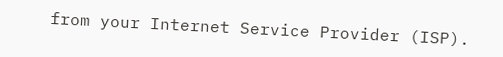from your Internet Service Provider (ISP).